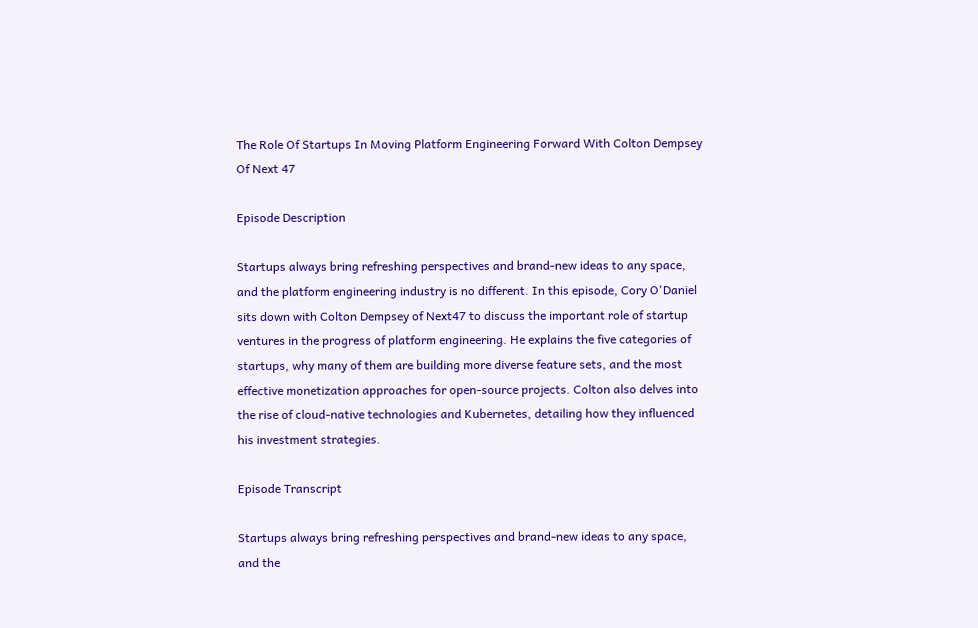The Role Of Startups In Moving Platform Engineering Forward With Colton Dempsey Of Next 47

Episode Description

Startups always bring refreshing perspectives and brand-new ideas to any space, and the platform engineering industry is no different. In this episode, Cory O'Daniel sits down with Colton Dempsey of Next47 to discuss the important role of startup ventures in the progress of platform engineering. He explains the five categories of startups, why many of them are building more diverse feature sets, and the most effective monetization approaches for open-source projects. Colton also delves into the rise of cloud-native technologies and Kubernetes, detailing how they influenced his investment strategies.

Episode Transcript

Startups always bring refreshing perspectives and brand-new ideas to any space, and the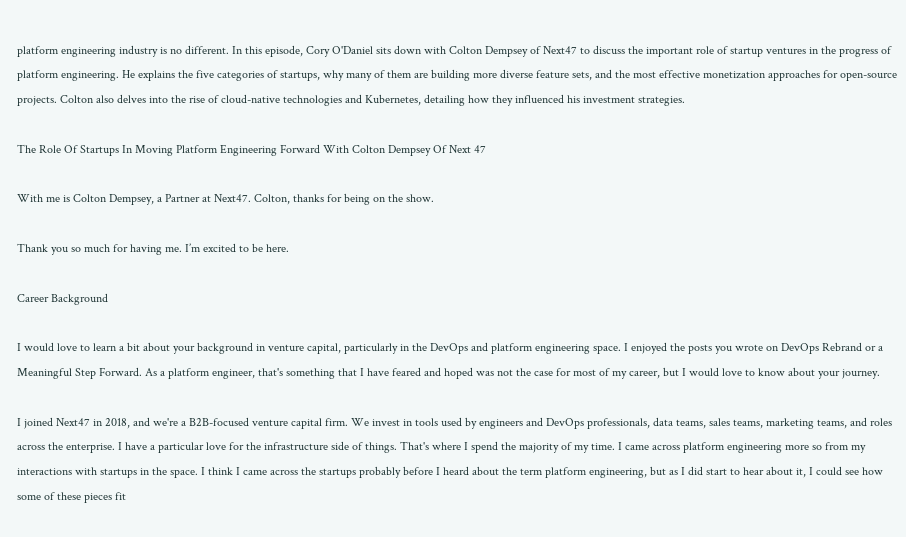platform engineering industry is no different. In this episode, Cory O'Daniel sits down with Colton Dempsey of Next47 to discuss the important role of startup ventures in the progress of platform engineering. He explains the five categories of startups, why many of them are building more diverse feature sets, and the most effective monetization approaches for open-source projects. Colton also delves into the rise of cloud-native technologies and Kubernetes, detailing how they influenced his investment strategies.

The Role Of Startups In Moving Platform Engineering Forward With Colton Dempsey Of Next 47

With me is Colton Dempsey, a Partner at Next47. Colton, thanks for being on the show.

Thank you so much for having me. I’m excited to be here.

Career Background

I would love to learn a bit about your background in venture capital, particularly in the DevOps and platform engineering space. I enjoyed the posts you wrote on DevOps Rebrand or a Meaningful Step Forward. As a platform engineer, that's something that I have feared and hoped was not the case for most of my career, but I would love to know about your journey.

I joined Next47 in 2018, and we're a B2B-focused venture capital firm. We invest in tools used by engineers and DevOps professionals, data teams, sales teams, marketing teams, and roles across the enterprise. I have a particular love for the infrastructure side of things. That's where I spend the majority of my time. I came across platform engineering more so from my interactions with startups in the space. I think I came across the startups probably before I heard about the term platform engineering, but as I did start to hear about it, I could see how some of these pieces fit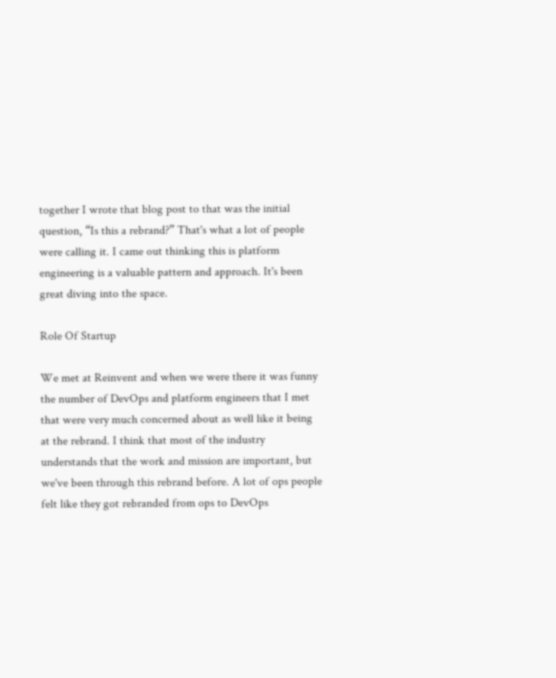together I wrote that blog post to that was the initial question, “Is this a rebrand?” That's what a lot of people were calling it. I came out thinking this is platform engineering is a valuable pattern and approach. It's been great diving into the space.

Role Of Startup

We met at Reinvent and when we were there it was funny the number of DevOps and platform engineers that I met that were very much concerned about as well like it being at the rebrand. I think that most of the industry understands that the work and mission are important, but we've been through this rebrand before. A lot of ops people felt like they got rebranded from ops to DevOps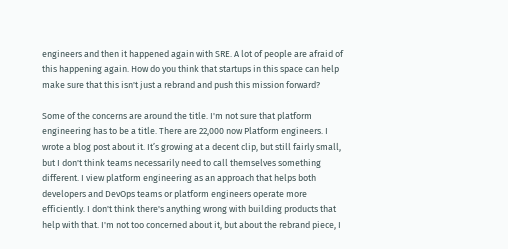engineers and then it happened again with SRE. A lot of people are afraid of this happening again. How do you think that startups in this space can help make sure that this isn't just a rebrand and push this mission forward?

Some of the concerns are around the title. I'm not sure that platform engineering has to be a title. There are 22,000 now Platform engineers. I wrote a blog post about it. It’s growing at a decent clip, but still fairly small, but I don't think teams necessarily need to call themselves something different. I view platform engineering as an approach that helps both developers and DevOps teams or platform engineers operate more efficiently. I don't think there's anything wrong with building products that help with that. I'm not too concerned about it, but about the rebrand piece, I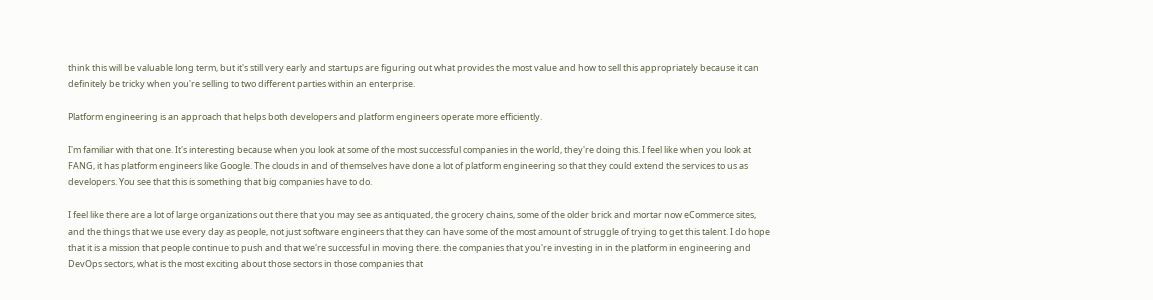think this will be valuable long term, but it's still very early and startups are figuring out what provides the most value and how to sell this appropriately because it can definitely be tricky when you're selling to two different parties within an enterprise.

Platform engineering is an approach that helps both developers and platform engineers operate more efficiently.

I'm familiar with that one. It's interesting because when you look at some of the most successful companies in the world, they're doing this. I feel like when you look at FANG, it has platform engineers like Google. The clouds in and of themselves have done a lot of platform engineering so that they could extend the services to us as developers. You see that this is something that big companies have to do.

I feel like there are a lot of large organizations out there that you may see as antiquated, the grocery chains, some of the older brick and mortar now eCommerce sites, and the things that we use every day as people, not just software engineers that they can have some of the most amount of struggle of trying to get this talent. I do hope that it is a mission that people continue to push and that we're successful in moving there. the companies that you're investing in in the platform in engineering and DevOps sectors, what is the most exciting about those sectors in those companies that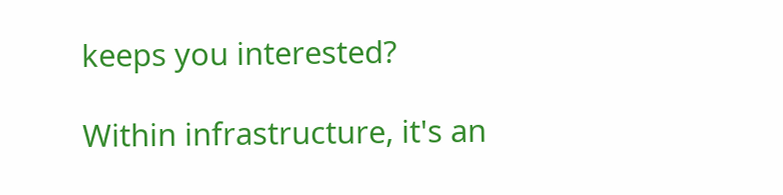keeps you interested?

Within infrastructure, it's an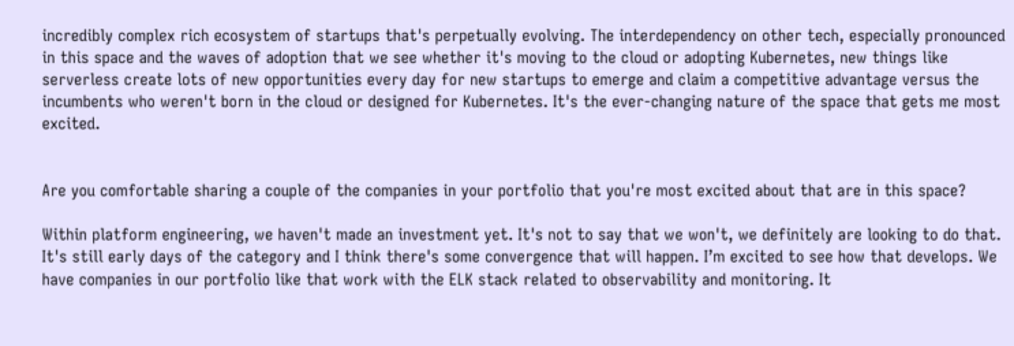incredibly complex rich ecosystem of startups that's perpetually evolving. The interdependency on other tech, especially pronounced in this space and the waves of adoption that we see whether it's moving to the cloud or adopting Kubernetes, new things like serverless create lots of new opportunities every day for new startups to emerge and claim a competitive advantage versus the incumbents who weren't born in the cloud or designed for Kubernetes. It's the ever-changing nature of the space that gets me most excited.


Are you comfortable sharing a couple of the companies in your portfolio that you're most excited about that are in this space?

Within platform engineering, we haven't made an investment yet. It's not to say that we won't, we definitely are looking to do that. It's still early days of the category and I think there's some convergence that will happen. I’m excited to see how that develops. We have companies in our portfolio like that work with the ELK stack related to observability and monitoring. It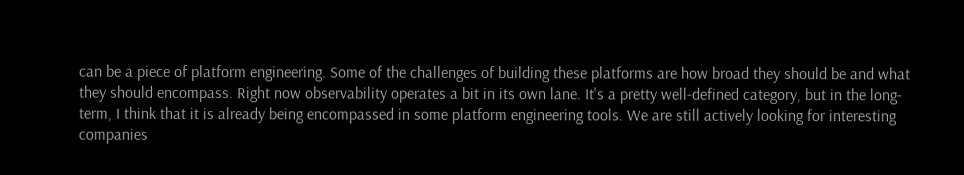can be a piece of platform engineering. Some of the challenges of building these platforms are how broad they should be and what they should encompass. Right now observability operates a bit in its own lane. It's a pretty well-defined category, but in the long-term, I think that it is already being encompassed in some platform engineering tools. We are still actively looking for interesting companies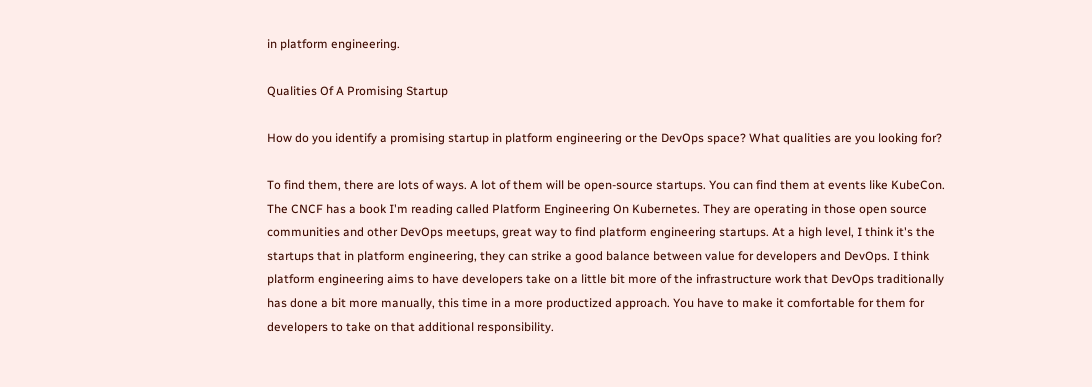in platform engineering.

Qualities Of A Promising Startup

How do you identify a promising startup in platform engineering or the DevOps space? What qualities are you looking for?

To find them, there are lots of ways. A lot of them will be open-source startups. You can find them at events like KubeCon. The CNCF has a book I'm reading called Platform Engineering On Kubernetes. They are operating in those open source communities and other DevOps meetups, great way to find platform engineering startups. At a high level, I think it's the startups that in platform engineering, they can strike a good balance between value for developers and DevOps. I think platform engineering aims to have developers take on a little bit more of the infrastructure work that DevOps traditionally has done a bit more manually, this time in a more productized approach. You have to make it comfortable for them for developers to take on that additional responsibility.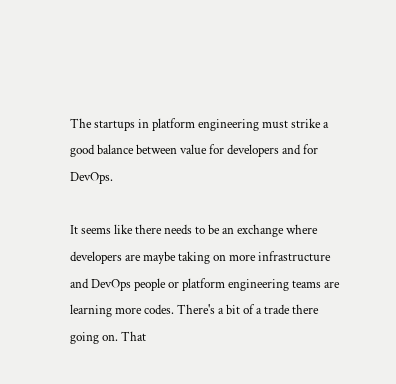The startups in platform engineering must strike a good balance between value for developers and for DevOps.

It seems like there needs to be an exchange where developers are maybe taking on more infrastructure and DevOps people or platform engineering teams are learning more codes. There's a bit of a trade there going on. That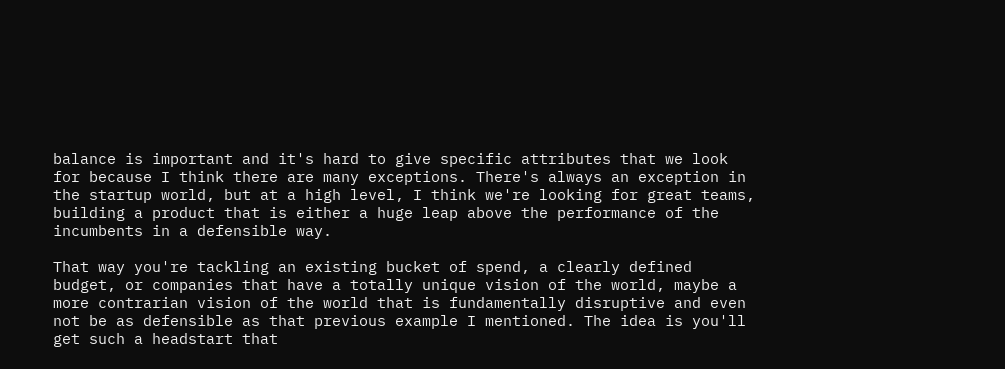balance is important and it's hard to give specific attributes that we look for because I think there are many exceptions. There's always an exception in the startup world, but at a high level, I think we're looking for great teams, building a product that is either a huge leap above the performance of the incumbents in a defensible way.

That way you're tackling an existing bucket of spend, a clearly defined budget, or companies that have a totally unique vision of the world, maybe a more contrarian vision of the world that is fundamentally disruptive and even not be as defensible as that previous example I mentioned. The idea is you'll get such a headstart that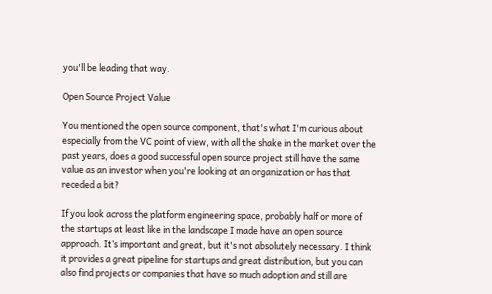you'll be leading that way.

Open Source Project Value

You mentioned the open source component, that's what I'm curious about especially from the VC point of view, with all the shake in the market over the past years, does a good successful open source project still have the same value as an investor when you're looking at an organization or has that receded a bit?

If you look across the platform engineering space, probably half or more of the startups at least like in the landscape I made have an open source approach. It’s important and great, but it's not absolutely necessary. I think it provides a great pipeline for startups and great distribution, but you can also find projects or companies that have so much adoption and still are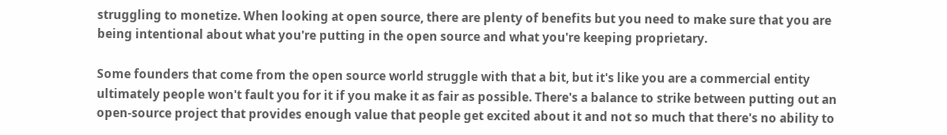struggling to monetize. When looking at open source, there are plenty of benefits but you need to make sure that you are being intentional about what you're putting in the open source and what you're keeping proprietary.

Some founders that come from the open source world struggle with that a bit, but it's like you are a commercial entity ultimately people won't fault you for it if you make it as fair as possible. There's a balance to strike between putting out an open-source project that provides enough value that people get excited about it and not so much that there's no ability to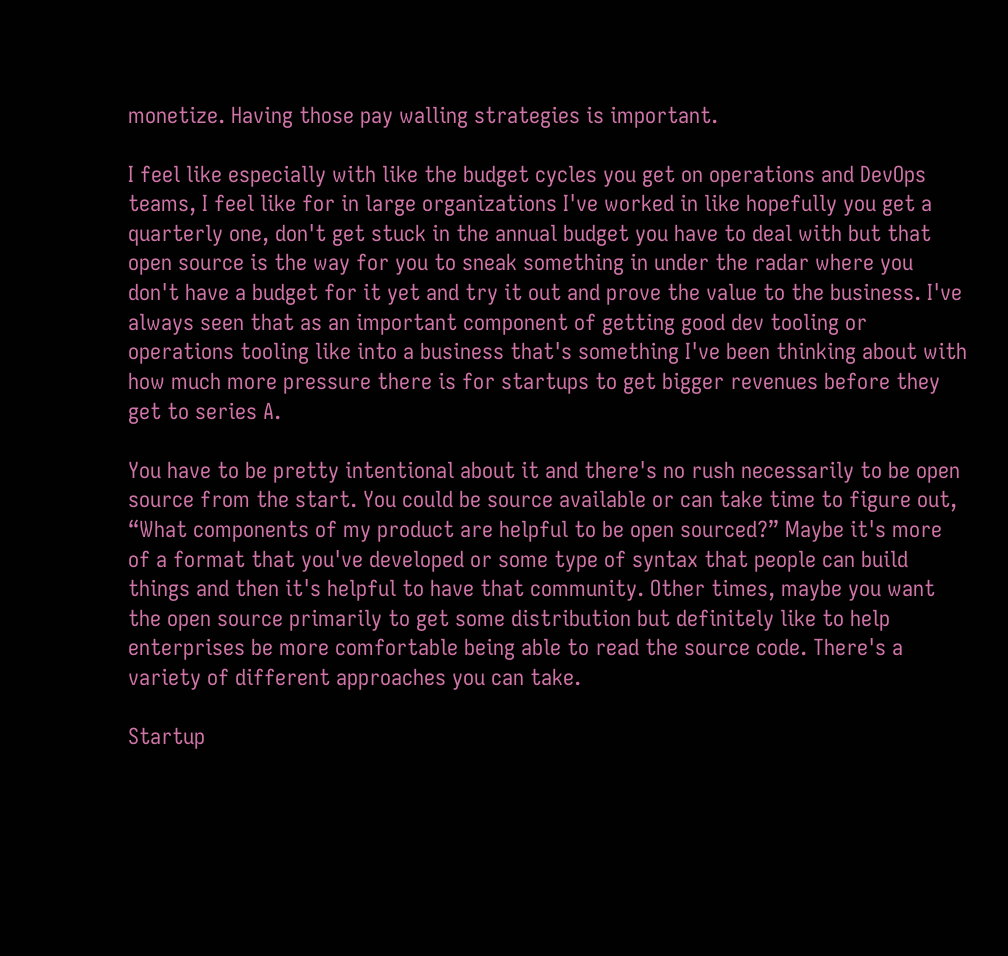monetize. Having those pay walling strategies is important.

I feel like especially with like the budget cycles you get on operations and DevOps teams, I feel like for in large organizations I've worked in like hopefully you get a quarterly one, don't get stuck in the annual budget you have to deal with but that open source is the way for you to sneak something in under the radar where you don't have a budget for it yet and try it out and prove the value to the business. I've always seen that as an important component of getting good dev tooling or operations tooling like into a business that's something I've been thinking about with how much more pressure there is for startups to get bigger revenues before they get to series A.

You have to be pretty intentional about it and there's no rush necessarily to be open source from the start. You could be source available or can take time to figure out, “What components of my product are helpful to be open sourced?” Maybe it's more of a format that you've developed or some type of syntax that people can build things and then it's helpful to have that community. Other times, maybe you want the open source primarily to get some distribution but definitely like to help enterprises be more comfortable being able to read the source code. There's a variety of different approaches you can take.

Startup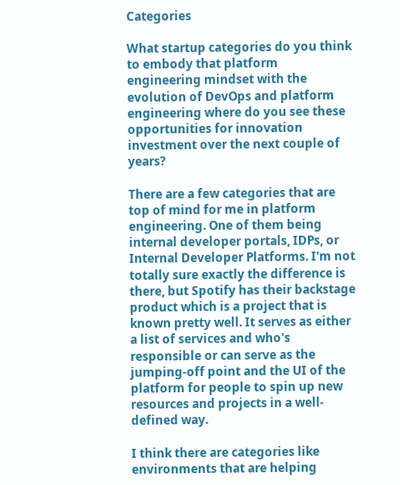Categories

What startup categories do you think to embody that platform engineering mindset with the evolution of DevOps and platform engineering where do you see these opportunities for innovation investment over the next couple of years?

There are a few categories that are top of mind for me in platform engineering. One of them being internal developer portals, IDPs, or Internal Developer Platforms. I'm not totally sure exactly the difference is there, but Spotify has their backstage product which is a project that is known pretty well. It serves as either a list of services and who's responsible or can serve as the jumping-off point and the UI of the platform for people to spin up new resources and projects in a well-defined way.

I think there are categories like environments that are helping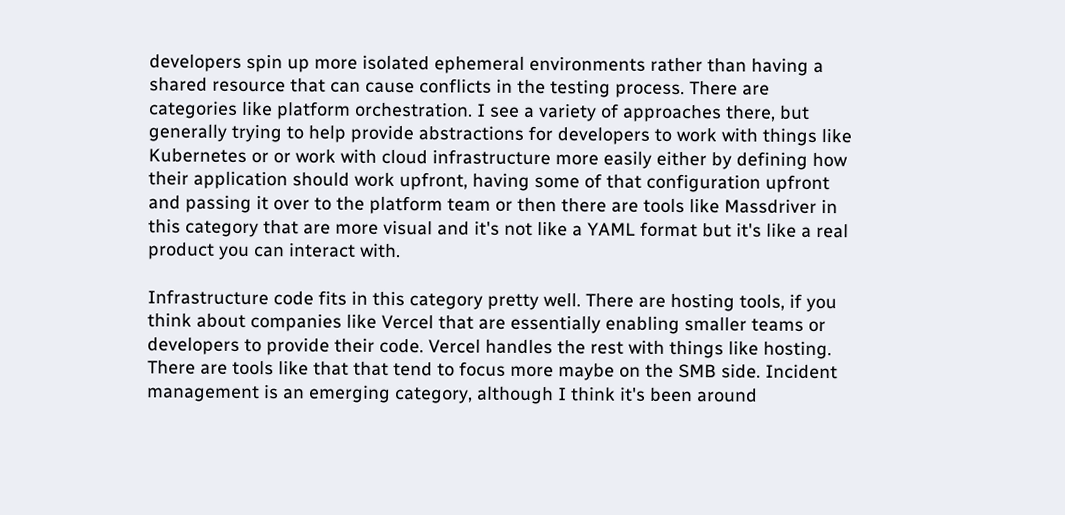developers spin up more isolated ephemeral environments rather than having a shared resource that can cause conflicts in the testing process. There are categories like platform orchestration. I see a variety of approaches there, but generally trying to help provide abstractions for developers to work with things like Kubernetes or or work with cloud infrastructure more easily either by defining how their application should work upfront, having some of that configuration upfront and passing it over to the platform team or then there are tools like Massdriver in this category that are more visual and it's not like a YAML format but it's like a real product you can interact with.

Infrastructure code fits in this category pretty well. There are hosting tools, if you think about companies like Vercel that are essentially enabling smaller teams or developers to provide their code. Vercel handles the rest with things like hosting. There are tools like that that tend to focus more maybe on the SMB side. Incident management is an emerging category, although I think it's been around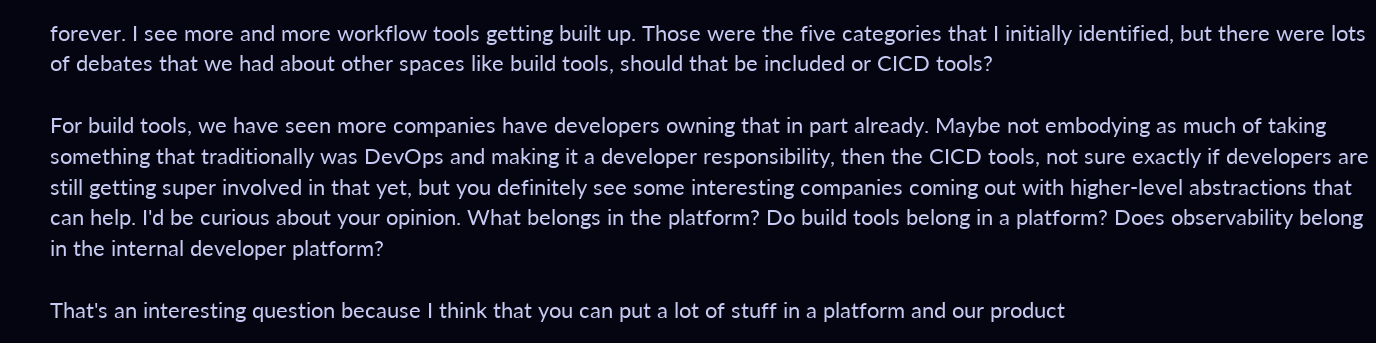forever. I see more and more workflow tools getting built up. Those were the five categories that I initially identified, but there were lots of debates that we had about other spaces like build tools, should that be included or CICD tools?

For build tools, we have seen more companies have developers owning that in part already. Maybe not embodying as much of taking something that traditionally was DevOps and making it a developer responsibility, then the CICD tools, not sure exactly if developers are still getting super involved in that yet, but you definitely see some interesting companies coming out with higher-level abstractions that can help. I'd be curious about your opinion. What belongs in the platform? Do build tools belong in a platform? Does observability belong in the internal developer platform?

That's an interesting question because I think that you can put a lot of stuff in a platform and our product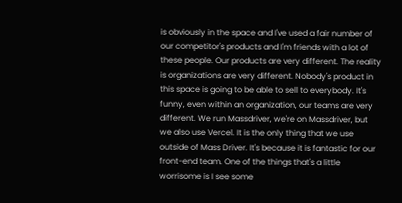is obviously in the space and I've used a fair number of our competitor's products and I'm friends with a lot of these people. Our products are very different. The reality is organizations are very different. Nobody's product in this space is going to be able to sell to everybody. It's funny, even within an organization, our teams are very different. We run Massdriver, we're on Massdriver, but we also use Vercel. It is the only thing that we use outside of Mass Driver. It's because it is fantastic for our front-end team. One of the things that's a little worrisome is I see some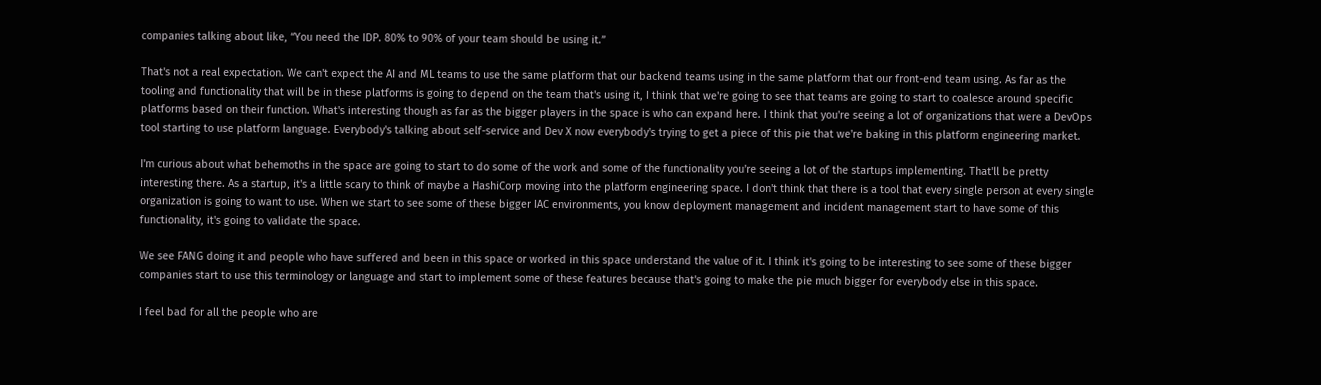companies talking about like, “You need the IDP. 80% to 90% of your team should be using it.”

That's not a real expectation. We can't expect the AI and ML teams to use the same platform that our backend teams using in the same platform that our front-end team using. As far as the tooling and functionality that will be in these platforms is going to depend on the team that's using it, I think that we're going to see that teams are going to start to coalesce around specific platforms based on their function. What's interesting though as far as the bigger players in the space is who can expand here. I think that you're seeing a lot of organizations that were a DevOps tool starting to use platform language. Everybody's talking about self-service and Dev X now everybody's trying to get a piece of this pie that we're baking in this platform engineering market.

I'm curious about what behemoths in the space are going to start to do some of the work and some of the functionality you're seeing a lot of the startups implementing. That'll be pretty interesting there. As a startup, it's a little scary to think of maybe a HashiCorp moving into the platform engineering space. I don't think that there is a tool that every single person at every single organization is going to want to use. When we start to see some of these bigger IAC environments, you know deployment management and incident management start to have some of this functionality, it's going to validate the space.

We see FANG doing it and people who have suffered and been in this space or worked in this space understand the value of it. I think it's going to be interesting to see some of these bigger companies start to use this terminology or language and start to implement some of these features because that's going to make the pie much bigger for everybody else in this space.

I feel bad for all the people who are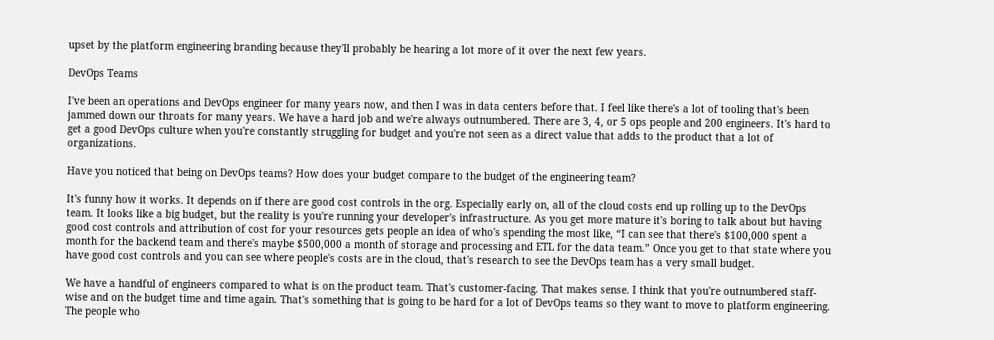upset by the platform engineering branding because they'll probably be hearing a lot more of it over the next few years.

DevOps Teams

I've been an operations and DevOps engineer for many years now, and then I was in data centers before that. I feel like there's a lot of tooling that's been jammed down our throats for many years. We have a hard job and we're always outnumbered. There are 3, 4, or 5 ops people and 200 engineers. It's hard to get a good DevOps culture when you're constantly struggling for budget and you're not seen as a direct value that adds to the product that a lot of organizations.

Have you noticed that being on DevOps teams? How does your budget compare to the budget of the engineering team?

It's funny how it works. It depends on if there are good cost controls in the org. Especially early on, all of the cloud costs end up rolling up to the DevOps team. It looks like a big budget, but the reality is you're running your developer's infrastructure. As you get more mature it's boring to talk about but having good cost controls and attribution of cost for your resources gets people an idea of who's spending the most like, “I can see that there's $100,000 spent a month for the backend team and there's maybe $500,000 a month of storage and processing and ETL for the data team.” Once you get to that state where you have good cost controls and you can see where people's costs are in the cloud, that's research to see the DevOps team has a very small budget.

We have a handful of engineers compared to what is on the product team. That's customer-facing. That makes sense. I think that you're outnumbered staff-wise and on the budget time and time again. That's something that is going to be hard for a lot of DevOps teams so they want to move to platform engineering. The people who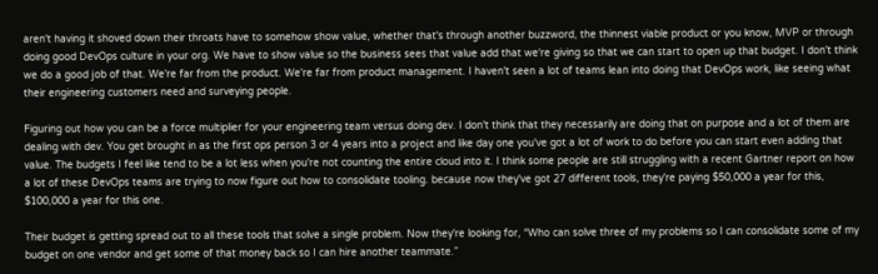aren't having it shoved down their throats have to somehow show value, whether that's through another buzzword, the thinnest viable product or you know, MVP or through doing good DevOps culture in your org. We have to show value so the business sees that value add that we're giving so that we can start to open up that budget. I don't think we do a good job of that. We're far from the product. We're far from product management. I haven't seen a lot of teams lean into doing that DevOps work, like seeing what their engineering customers need and surveying people.

Figuring out how you can be a force multiplier for your engineering team versus doing dev. I don't think that they necessarily are doing that on purpose and a lot of them are dealing with dev. You get brought in as the first ops person 3 or 4 years into a project and like day one you've got a lot of work to do before you can start even adding that value. The budgets I feel like tend to be a lot less when you're not counting the entire cloud into it. I think some people are still struggling with a recent Gartner report on how a lot of these DevOps teams are trying to now figure out how to consolidate tooling. because now they've got 27 different tools, they're paying $50,000 a year for this, $100,000 a year for this one.

Their budget is getting spread out to all these tools that solve a single problem. Now they're looking for, “Who can solve three of my problems so I can consolidate some of my budget on one vendor and get some of that money back so I can hire another teammate.”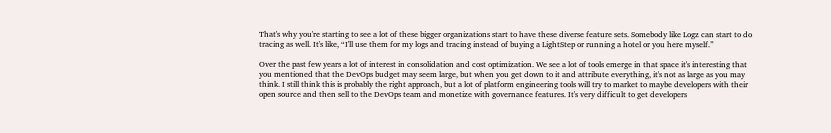That's why you're starting to see a lot of these bigger organizations start to have these diverse feature sets. Somebody like Logz can start to do tracing as well. It's like, “I'll use them for my logs and tracing instead of buying a LightStep or running a hotel or you here myself.”

Over the past few years a lot of interest in consolidation and cost optimization. We see a lot of tools emerge in that space it's interesting that you mentioned that the DevOps budget may seem large, but when you get down to it and attribute everything, it's not as large as you may think. I still think this is probably the right approach, but a lot of platform engineering tools will try to market to maybe developers with their open source and then sell to the DevOps team and monetize with governance features. It's very difficult to get developers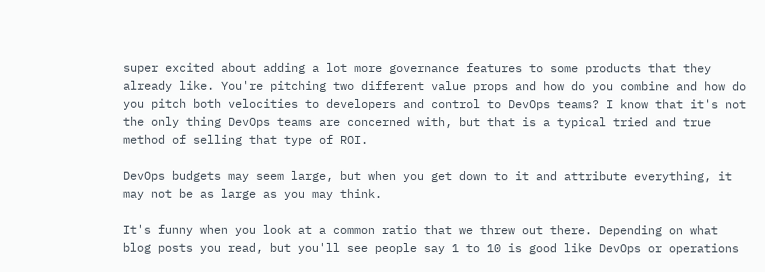super excited about adding a lot more governance features to some products that they already like. You're pitching two different value props and how do you combine and how do you pitch both velocities to developers and control to DevOps teams? I know that it's not the only thing DevOps teams are concerned with, but that is a typical tried and true method of selling that type of ROI.

DevOps budgets may seem large, but when you get down to it and attribute everything, it may not be as large as you may think.

It's funny when you look at a common ratio that we threw out there. Depending on what blog posts you read, but you'll see people say 1 to 10 is good like DevOps or operations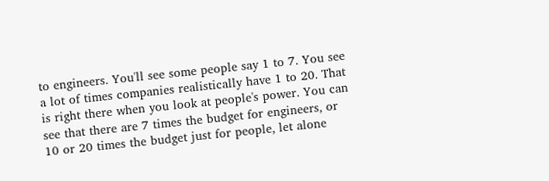to engineers. You'll see some people say 1 to 7. You see a lot of times companies realistically have 1 to 20. That is right there when you look at people's power. You can see that there are 7 times the budget for engineers, or 10 or 20 times the budget just for people, let alone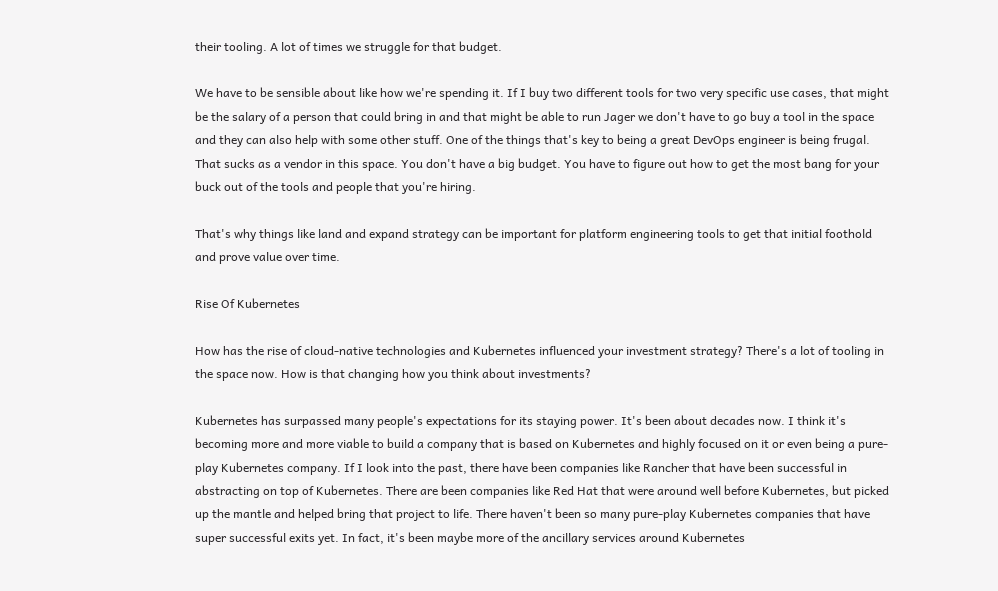their tooling. A lot of times we struggle for that budget.

We have to be sensible about like how we're spending it. If I buy two different tools for two very specific use cases, that might be the salary of a person that could bring in and that might be able to run Jager we don't have to go buy a tool in the space and they can also help with some other stuff. One of the things that's key to being a great DevOps engineer is being frugal. That sucks as a vendor in this space. You don't have a big budget. You have to figure out how to get the most bang for your buck out of the tools and people that you're hiring.

That's why things like land and expand strategy can be important for platform engineering tools to get that initial foothold and prove value over time.

Rise Of Kubernetes

How has the rise of cloud-native technologies and Kubernetes influenced your investment strategy? There's a lot of tooling in the space now. How is that changing how you think about investments?

Kubernetes has surpassed many people's expectations for its staying power. It's been about decades now. I think it's becoming more and more viable to build a company that is based on Kubernetes and highly focused on it or even being a pure-play Kubernetes company. If I look into the past, there have been companies like Rancher that have been successful in abstracting on top of Kubernetes. There are been companies like Red Hat that were around well before Kubernetes, but picked up the mantle and helped bring that project to life. There haven't been so many pure-play Kubernetes companies that have super successful exits yet. In fact, it's been maybe more of the ancillary services around Kubernetes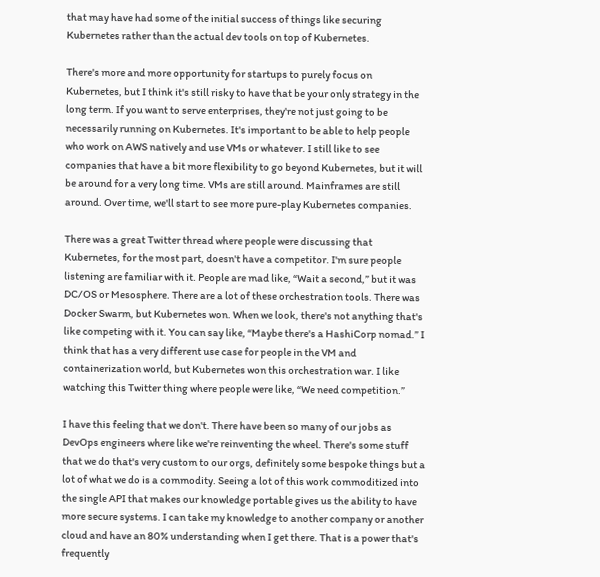that may have had some of the initial success of things like securing Kubernetes rather than the actual dev tools on top of Kubernetes.

There's more and more opportunity for startups to purely focus on Kubernetes, but I think it's still risky to have that be your only strategy in the long term. If you want to serve enterprises, they're not just going to be necessarily running on Kubernetes. It's important to be able to help people who work on AWS natively and use VMs or whatever. I still like to see companies that have a bit more flexibility to go beyond Kubernetes, but it will be around for a very long time. VMs are still around. Mainframes are still around. Over time, we'll start to see more pure-play Kubernetes companies.

There was a great Twitter thread where people were discussing that Kubernetes, for the most part, doesn't have a competitor. I'm sure people listening are familiar with it. People are mad like, “Wait a second,” but it was DC/OS or Mesosphere. There are a lot of these orchestration tools. There was Docker Swarm, but Kubernetes won. When we look, there's not anything that's like competing with it. You can say like, “Maybe there's a HashiCorp nomad.” I think that has a very different use case for people in the VM and containerization world, but Kubernetes won this orchestration war. I like watching this Twitter thing where people were like, “We need competition.”

I have this feeling that we don't. There have been so many of our jobs as DevOps engineers where like we're reinventing the wheel. There's some stuff that we do that's very custom to our orgs, definitely some bespoke things but a lot of what we do is a commodity. Seeing a lot of this work commoditized into the single API that makes our knowledge portable gives us the ability to have more secure systems. I can take my knowledge to another company or another cloud and have an 80% understanding when I get there. That is a power that's frequently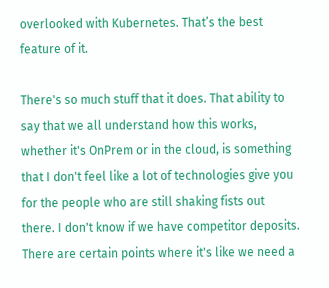overlooked with Kubernetes. That’s the best feature of it.

There's so much stuff that it does. That ability to say that we all understand how this works, whether it's OnPrem or in the cloud, is something that I don't feel like a lot of technologies give you for the people who are still shaking fists out there. I don't know if we have competitor deposits. There are certain points where it's like we need a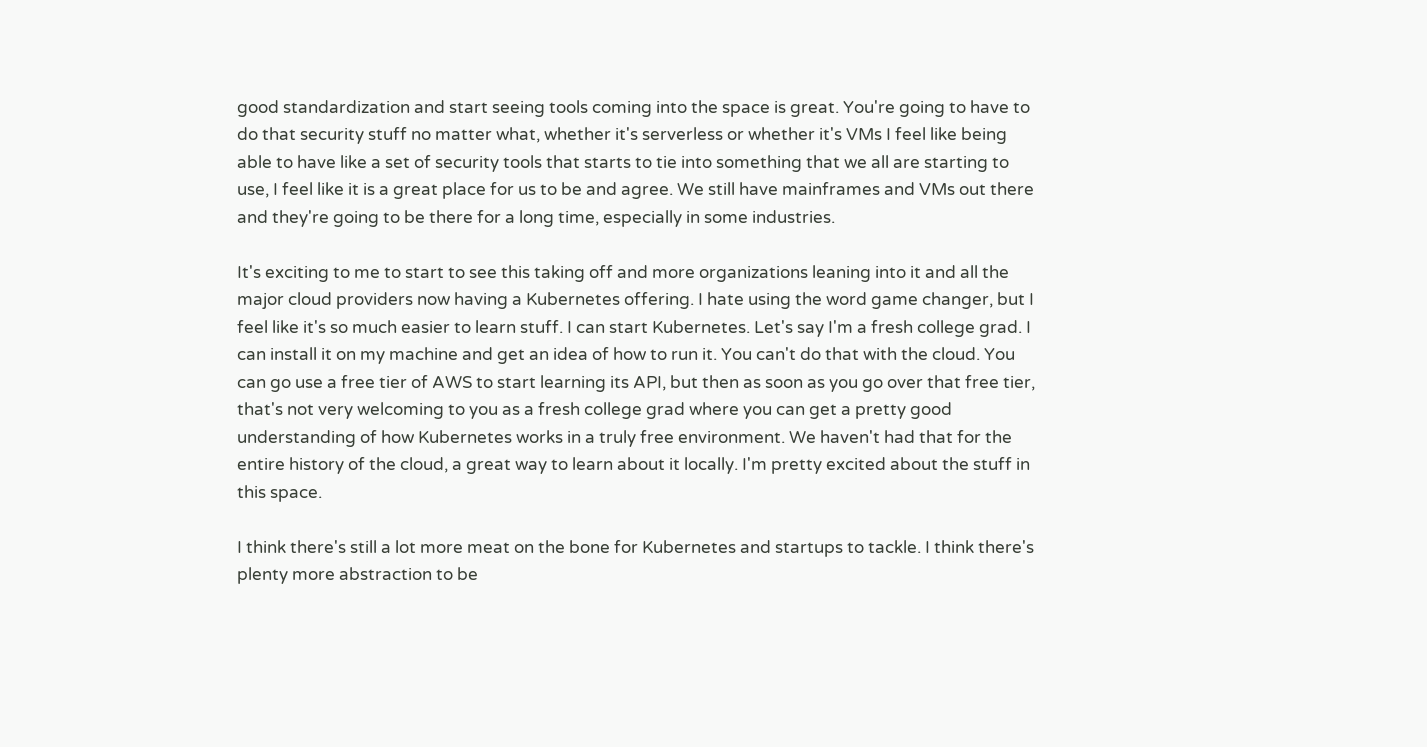good standardization and start seeing tools coming into the space is great. You're going to have to do that security stuff no matter what, whether it's serverless or whether it's VMs I feel like being able to have like a set of security tools that starts to tie into something that we all are starting to use, I feel like it is a great place for us to be and agree. We still have mainframes and VMs out there and they're going to be there for a long time, especially in some industries.

It's exciting to me to start to see this taking off and more organizations leaning into it and all the major cloud providers now having a Kubernetes offering. I hate using the word game changer, but I feel like it's so much easier to learn stuff. I can start Kubernetes. Let's say I'm a fresh college grad. I can install it on my machine and get an idea of how to run it. You can't do that with the cloud. You can go use a free tier of AWS to start learning its API, but then as soon as you go over that free tier, that's not very welcoming to you as a fresh college grad where you can get a pretty good understanding of how Kubernetes works in a truly free environment. We haven't had that for the entire history of the cloud, a great way to learn about it locally. I'm pretty excited about the stuff in this space.

I think there's still a lot more meat on the bone for Kubernetes and startups to tackle. I think there's plenty more abstraction to be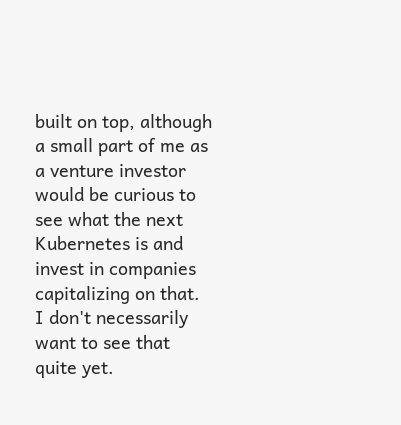built on top, although a small part of me as a venture investor would be curious to see what the next Kubernetes is and invest in companies capitalizing on that. I don't necessarily want to see that quite yet.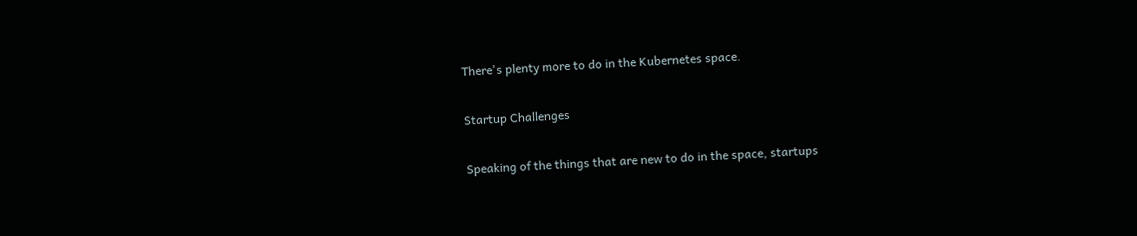There's plenty more to do in the Kubernetes space.

Startup Challenges

Speaking of the things that are new to do in the space, startups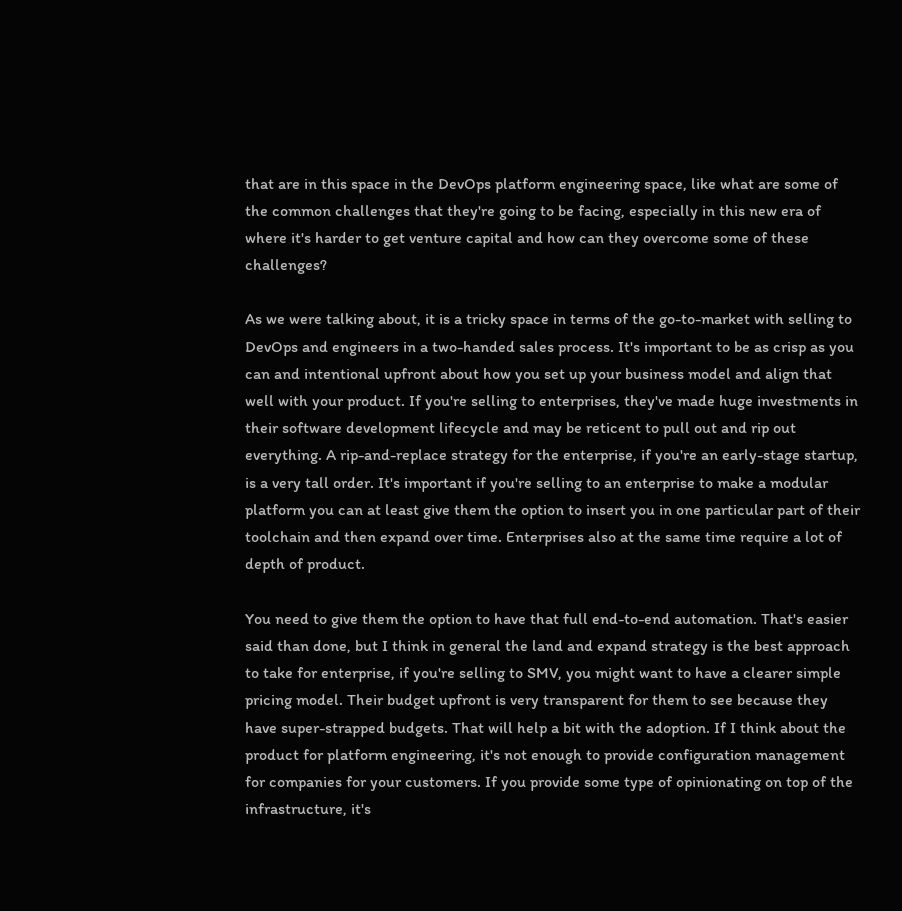that are in this space in the DevOps platform engineering space, like what are some of the common challenges that they're going to be facing, especially in this new era of where it's harder to get venture capital and how can they overcome some of these challenges?

As we were talking about, it is a tricky space in terms of the go-to-market with selling to DevOps and engineers in a two-handed sales process. It's important to be as crisp as you can and intentional upfront about how you set up your business model and align that well with your product. If you're selling to enterprises, they've made huge investments in their software development lifecycle and may be reticent to pull out and rip out everything. A rip-and-replace strategy for the enterprise, if you're an early-stage startup, is a very tall order. It's important if you're selling to an enterprise to make a modular platform you can at least give them the option to insert you in one particular part of their toolchain and then expand over time. Enterprises also at the same time require a lot of depth of product.

You need to give them the option to have that full end-to-end automation. That's easier said than done, but I think in general the land and expand strategy is the best approach to take for enterprise, if you're selling to SMV, you might want to have a clearer simple pricing model. Their budget upfront is very transparent for them to see because they have super-strapped budgets. That will help a bit with the adoption. If I think about the product for platform engineering, it's not enough to provide configuration management for companies for your customers. If you provide some type of opinionating on top of the infrastructure, it's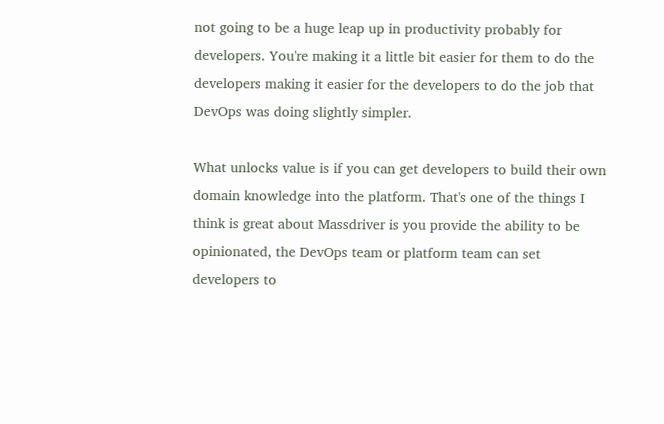not going to be a huge leap up in productivity probably for developers. You're making it a little bit easier for them to do the developers making it easier for the developers to do the job that DevOps was doing slightly simpler.

What unlocks value is if you can get developers to build their own domain knowledge into the platform. That's one of the things I think is great about Massdriver is you provide the ability to be opinionated, the DevOps team or platform team can set developers to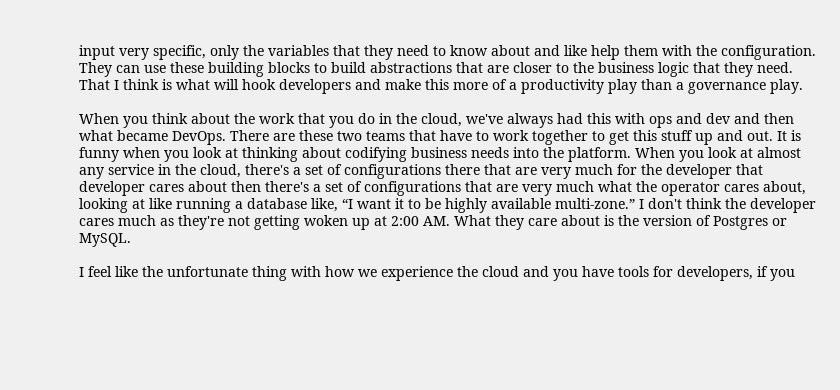input very specific, only the variables that they need to know about and like help them with the configuration. They can use these building blocks to build abstractions that are closer to the business logic that they need. That I think is what will hook developers and make this more of a productivity play than a governance play.

When you think about the work that you do in the cloud, we've always had this with ops and dev and then what became DevOps. There are these two teams that have to work together to get this stuff up and out. It is funny when you look at thinking about codifying business needs into the platform. When you look at almost any service in the cloud, there's a set of configurations there that are very much for the developer that developer cares about then there's a set of configurations that are very much what the operator cares about, looking at like running a database like, “I want it to be highly available multi-zone.” I don't think the developer cares much as they're not getting woken up at 2:00 AM. What they care about is the version of Postgres or MySQL.

I feel like the unfortunate thing with how we experience the cloud and you have tools for developers, if you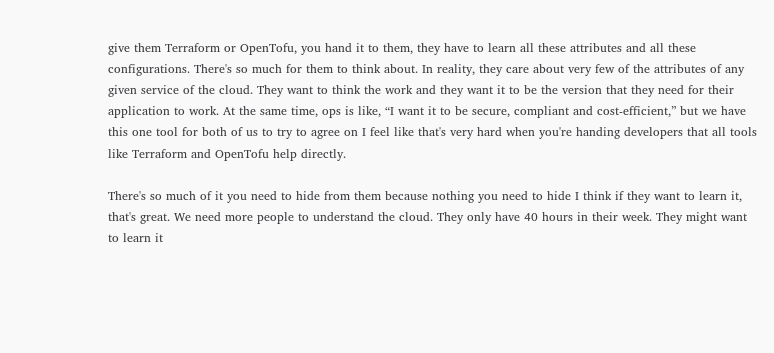give them Terraform or OpenTofu, you hand it to them, they have to learn all these attributes and all these configurations. There's so much for them to think about. In reality, they care about very few of the attributes of any given service of the cloud. They want to think the work and they want it to be the version that they need for their application to work. At the same time, ops is like, “I want it to be secure, compliant and cost-efficient,” but we have this one tool for both of us to try to agree on I feel like that's very hard when you're handing developers that all tools like Terraform and OpenTofu help directly.

There's so much of it you need to hide from them because nothing you need to hide I think if they want to learn it, that's great. We need more people to understand the cloud. They only have 40 hours in their week. They might want to learn it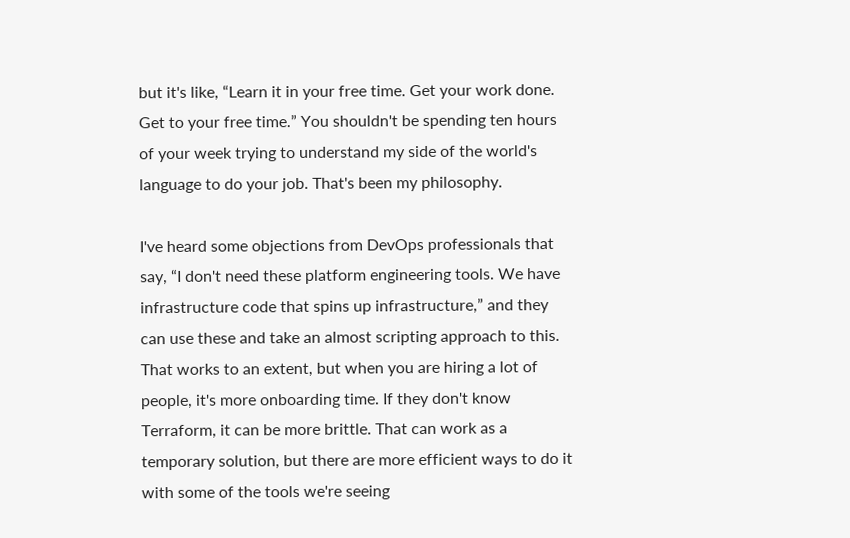but it's like, “Learn it in your free time. Get your work done. Get to your free time.” You shouldn't be spending ten hours of your week trying to understand my side of the world's language to do your job. That's been my philosophy.

I've heard some objections from DevOps professionals that say, “I don't need these platform engineering tools. We have infrastructure code that spins up infrastructure,” and they can use these and take an almost scripting approach to this. That works to an extent, but when you are hiring a lot of people, it's more onboarding time. If they don't know Terraform, it can be more brittle. That can work as a temporary solution, but there are more efficient ways to do it with some of the tools we're seeing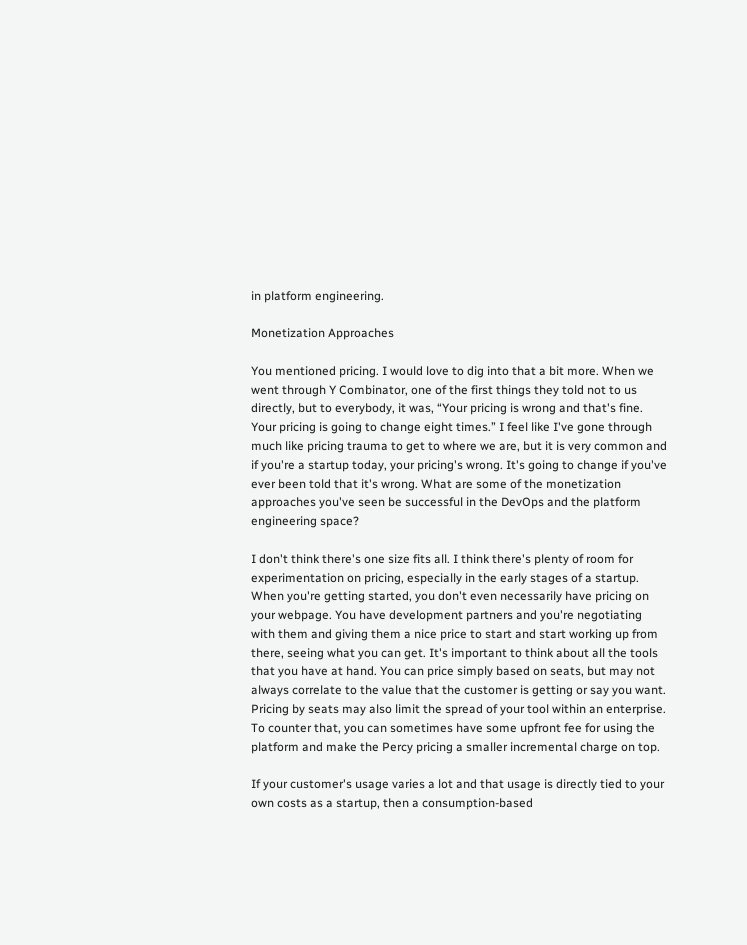in platform engineering.

Monetization Approaches

You mentioned pricing. I would love to dig into that a bit more. When we went through Y Combinator, one of the first things they told not to us directly, but to everybody, it was, “Your pricing is wrong and that's fine. Your pricing is going to change eight times.” I feel like I've gone through much like pricing trauma to get to where we are, but it is very common and if you're a startup today, your pricing's wrong. It's going to change if you've ever been told that it's wrong. What are some of the monetization approaches you've seen be successful in the DevOps and the platform engineering space?

I don't think there's one size fits all. I think there's plenty of room for experimentation on pricing, especially in the early stages of a startup. When you're getting started, you don't even necessarily have pricing on your webpage. You have development partners and you're negotiating with them and giving them a nice price to start and start working up from there, seeing what you can get. It's important to think about all the tools that you have at hand. You can price simply based on seats, but may not always correlate to the value that the customer is getting or say you want. Pricing by seats may also limit the spread of your tool within an enterprise. To counter that, you can sometimes have some upfront fee for using the platform and make the Percy pricing a smaller incremental charge on top.

If your customer's usage varies a lot and that usage is directly tied to your own costs as a startup, then a consumption-based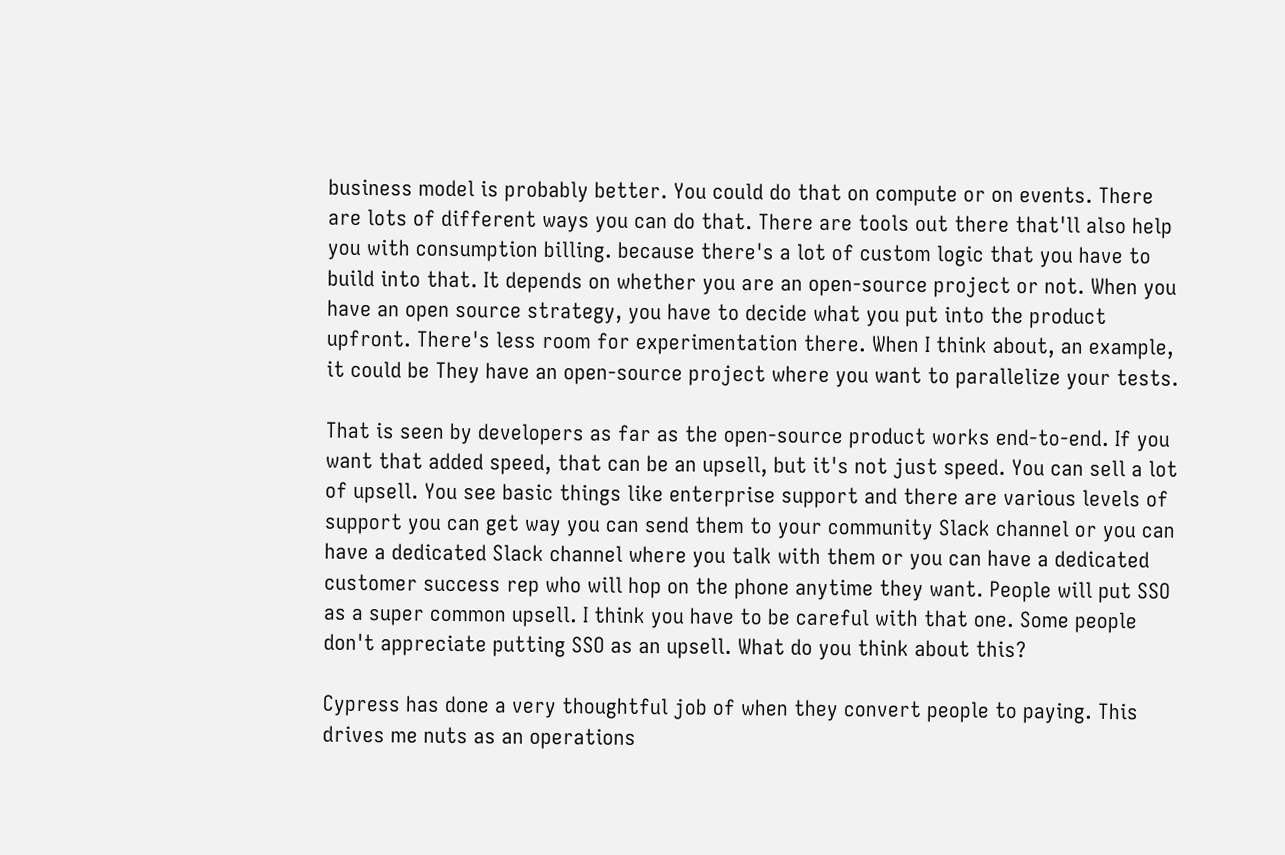business model is probably better. You could do that on compute or on events. There are lots of different ways you can do that. There are tools out there that'll also help you with consumption billing. because there's a lot of custom logic that you have to build into that. It depends on whether you are an open-source project or not. When you have an open source strategy, you have to decide what you put into the product upfront. There's less room for experimentation there. When I think about, an example, it could be They have an open-source project where you want to parallelize your tests.

That is seen by developers as far as the open-source product works end-to-end. If you want that added speed, that can be an upsell, but it's not just speed. You can sell a lot of upsell. You see basic things like enterprise support and there are various levels of support you can get way you can send them to your community Slack channel or you can have a dedicated Slack channel where you talk with them or you can have a dedicated customer success rep who will hop on the phone anytime they want. People will put SSO as a super common upsell. I think you have to be careful with that one. Some people don't appreciate putting SSO as an upsell. What do you think about this?

Cypress has done a very thoughtful job of when they convert people to paying. This drives me nuts as an operations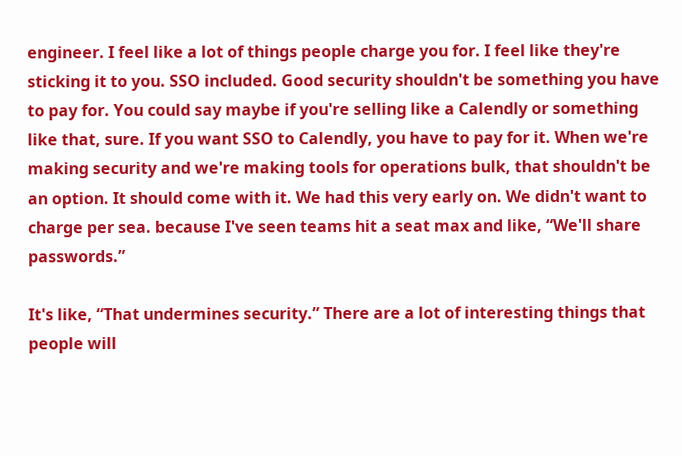engineer. I feel like a lot of things people charge you for. I feel like they're sticking it to you. SSO included. Good security shouldn't be something you have to pay for. You could say maybe if you're selling like a Calendly or something like that, sure. If you want SSO to Calendly, you have to pay for it. When we're making security and we're making tools for operations bulk, that shouldn't be an option. It should come with it. We had this very early on. We didn't want to charge per sea. because I've seen teams hit a seat max and like, “We'll share passwords.”

It's like, “That undermines security.” There are a lot of interesting things that people will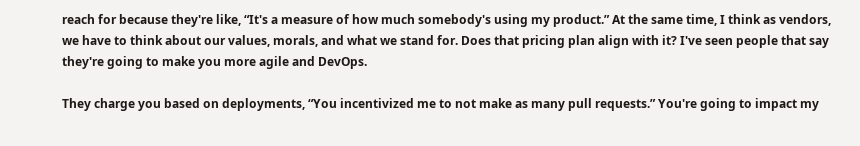reach for because they're like, “It's a measure of how much somebody's using my product.” At the same time, I think as vendors, we have to think about our values, morals, and what we stand for. Does that pricing plan align with it? I've seen people that say they're going to make you more agile and DevOps.

They charge you based on deployments, “You incentivized me to not make as many pull requests.” You're going to impact my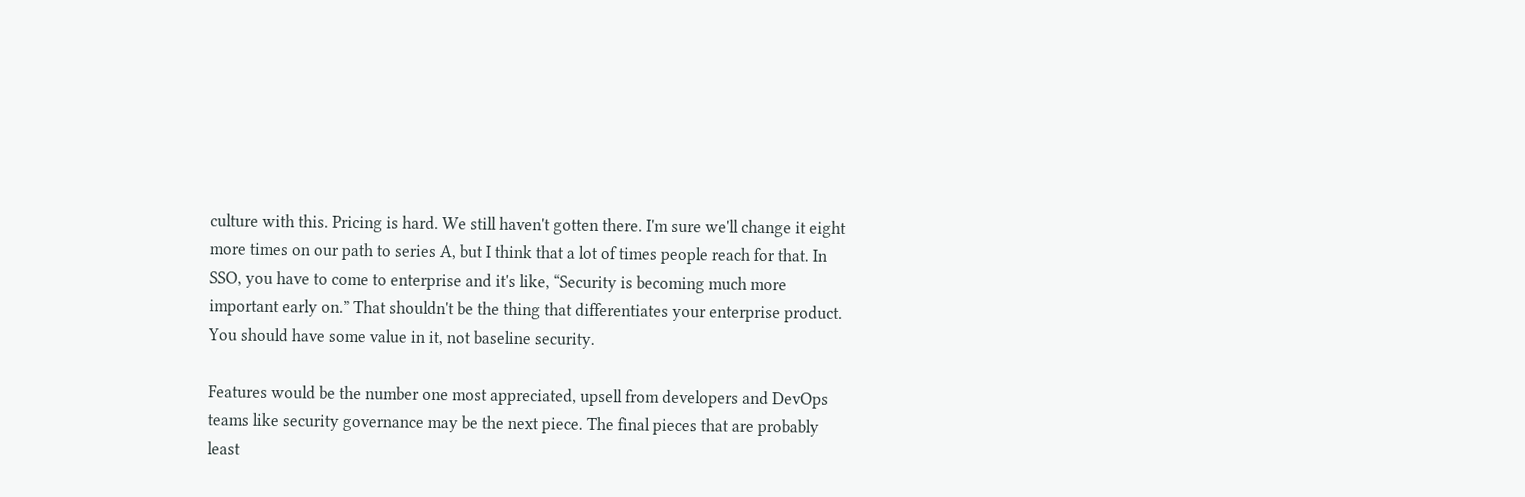culture with this. Pricing is hard. We still haven't gotten there. I'm sure we'll change it eight more times on our path to series A, but I think that a lot of times people reach for that. In SSO, you have to come to enterprise and it's like, “Security is becoming much more important early on.” That shouldn't be the thing that differentiates your enterprise product. You should have some value in it, not baseline security.

Features would be the number one most appreciated, upsell from developers and DevOps teams like security governance may be the next piece. The final pieces that are probably least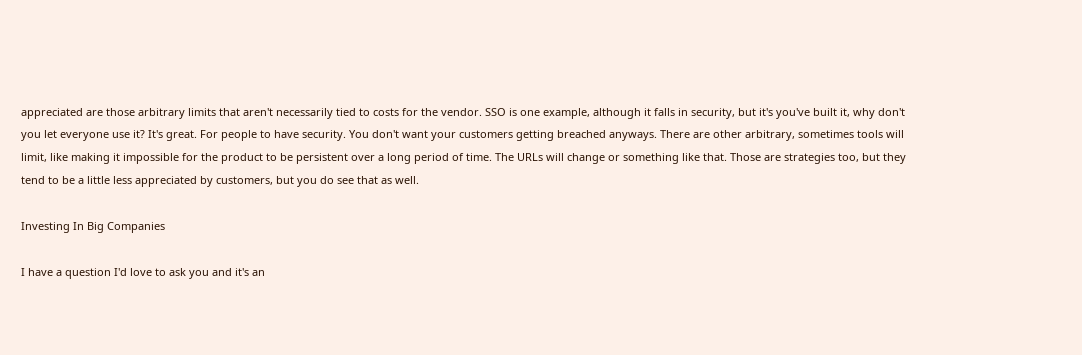appreciated are those arbitrary limits that aren't necessarily tied to costs for the vendor. SSO is one example, although it falls in security, but it's you've built it, why don't you let everyone use it? It's great. For people to have security. You don't want your customers getting breached anyways. There are other arbitrary, sometimes tools will limit, like making it impossible for the product to be persistent over a long period of time. The URLs will change or something like that. Those are strategies too, but they tend to be a little less appreciated by customers, but you do see that as well.

Investing In Big Companies

I have a question I'd love to ask you and it's an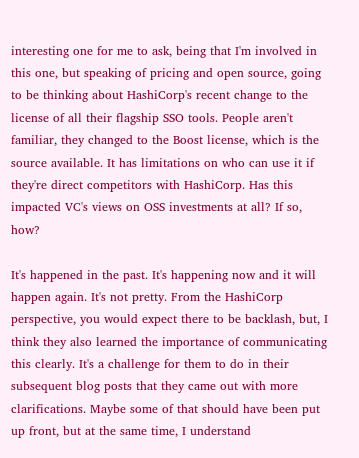interesting one for me to ask, being that I'm involved in this one, but speaking of pricing and open source, going to be thinking about HashiCorp's recent change to the license of all their flagship SSO tools. People aren't familiar, they changed to the Boost license, which is the source available. It has limitations on who can use it if they're direct competitors with HashiCorp. Has this impacted VC's views on OSS investments at all? If so, how?

It's happened in the past. It's happening now and it will happen again. It's not pretty. From the HashiCorp perspective, you would expect there to be backlash, but, I think they also learned the importance of communicating this clearly. It's a challenge for them to do in their subsequent blog posts that they came out with more clarifications. Maybe some of that should have been put up front, but at the same time, I understand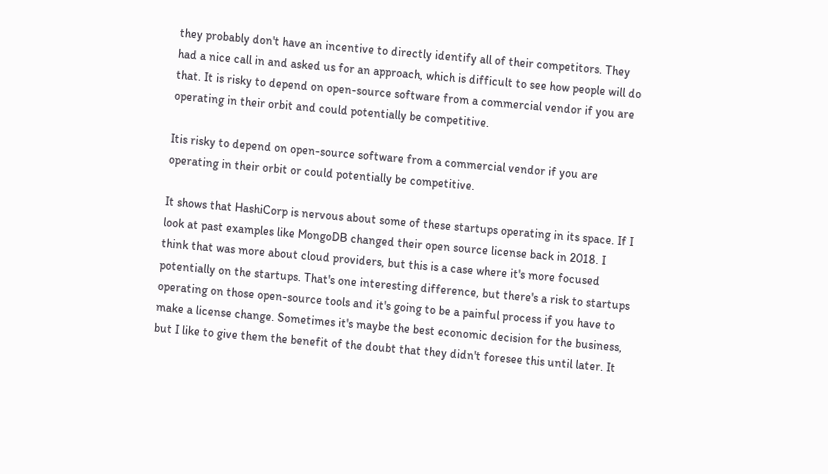they probably don't have an incentive to directly identify all of their competitors. They had a nice call in and asked us for an approach, which is difficult to see how people will do that. It is risky to depend on open-source software from a commercial vendor if you are operating in their orbit and could potentially be competitive.

Itis risky to depend on open-source software from a commercial vendor if you are operating in their orbit or could potentially be competitive.

It shows that HashiCorp is nervous about some of these startups operating in its space. If I look at past examples like MongoDB changed their open source license back in 2018. I think that was more about cloud providers, but this is a case where it's more focused potentially on the startups. That's one interesting difference, but there's a risk to startups operating on those open-source tools and it's going to be a painful process if you have to make a license change. Sometimes it's maybe the best economic decision for the business, but I like to give them the benefit of the doubt that they didn't foresee this until later. It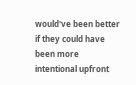would've been better if they could have been more intentional upfront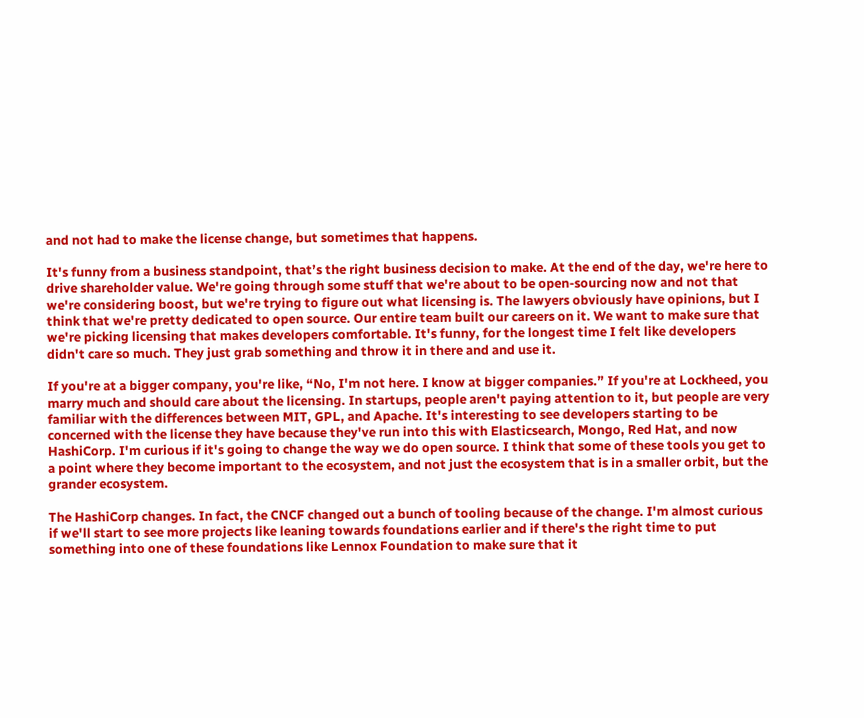and not had to make the license change, but sometimes that happens.

It's funny from a business standpoint, that’s the right business decision to make. At the end of the day, we're here to drive shareholder value. We're going through some stuff that we're about to be open-sourcing now and not that we're considering boost, but we're trying to figure out what licensing is. The lawyers obviously have opinions, but I think that we're pretty dedicated to open source. Our entire team built our careers on it. We want to make sure that we're picking licensing that makes developers comfortable. It's funny, for the longest time I felt like developers didn't care so much. They just grab something and throw it in there and and use it.

If you're at a bigger company, you're like, “No, I'm not here. I know at bigger companies.” If you're at Lockheed, you marry much and should care about the licensing. In startups, people aren't paying attention to it, but people are very familiar with the differences between MIT, GPL, and Apache. It's interesting to see developers starting to be concerned with the license they have because they've run into this with Elasticsearch, Mongo, Red Hat, and now HashiCorp. I'm curious if it's going to change the way we do open source. I think that some of these tools you get to a point where they become important to the ecosystem, and not just the ecosystem that is in a smaller orbit, but the grander ecosystem.

The HashiCorp changes. In fact, the CNCF changed out a bunch of tooling because of the change. I'm almost curious if we'll start to see more projects like leaning towards foundations earlier and if there's the right time to put something into one of these foundations like Lennox Foundation to make sure that it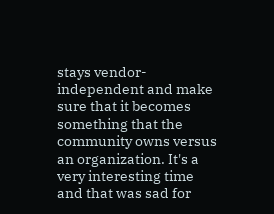stays vendor-independent and make sure that it becomes something that the community owns versus an organization. It's a very interesting time and that was sad for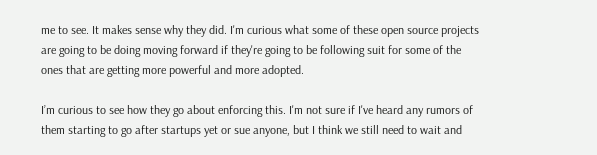me to see. It makes sense why they did. I'm curious what some of these open source projects are going to be doing moving forward if they're going to be following suit for some of the ones that are getting more powerful and more adopted.

I’m curious to see how they go about enforcing this. I'm not sure if I've heard any rumors of them starting to go after startups yet or sue anyone, but I think we still need to wait and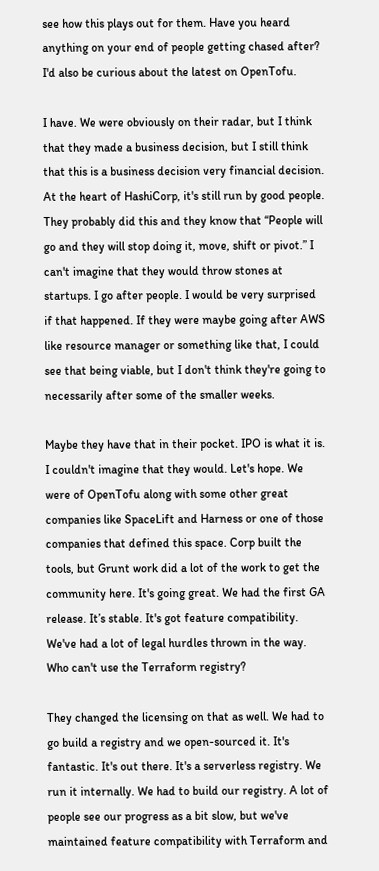see how this plays out for them. Have you heard anything on your end of people getting chased after? I'd also be curious about the latest on OpenTofu.

I have. We were obviously on their radar, but I think that they made a business decision, but I still think that this is a business decision very financial decision. At the heart of HashiCorp, it's still run by good people. They probably did this and they know that “People will go and they will stop doing it, move, shift or pivot.” I can't imagine that they would throw stones at startups. I go after people. I would be very surprised if that happened. If they were maybe going after AWS like resource manager or something like that, I could see that being viable, but I don't think they're going to necessarily after some of the smaller weeks.

Maybe they have that in their pocket. IPO is what it is. I couldn't imagine that they would. Let's hope. We were of OpenTofu along with some other great companies like SpaceLift and Harness or one of those companies that defined this space. Corp built the tools, but Grunt work did a lot of the work to get the community here. It's going great. We had the first GA release. It’s stable. It's got feature compatibility. We've had a lot of legal hurdles thrown in the way. Who can't use the Terraform registry?

They changed the licensing on that as well. We had to go build a registry and we open-sourced it. It's fantastic. It's out there. It's a serverless registry. We run it internally. We had to build our registry. A lot of people see our progress as a bit slow, but we've maintained feature compatibility with Terraform and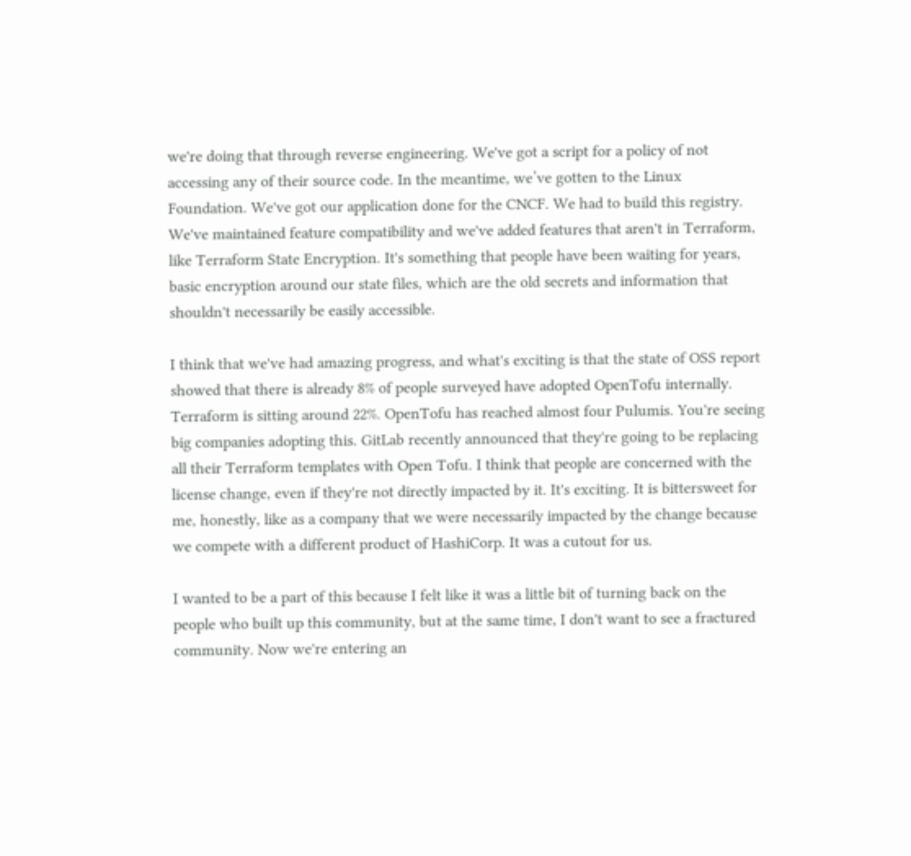we're doing that through reverse engineering. We've got a script for a policy of not accessing any of their source code. In the meantime, we’ve gotten to the Linux Foundation. We've got our application done for the CNCF. We had to build this registry. We've maintained feature compatibility and we've added features that aren't in Terraform, like Terraform State Encryption. It's something that people have been waiting for years, basic encryption around our state files, which are the old secrets and information that shouldn't necessarily be easily accessible.

I think that we've had amazing progress, and what's exciting is that the state of OSS report showed that there is already 8% of people surveyed have adopted OpenTofu internally. Terraform is sitting around 22%. OpenTofu has reached almost four Pulumis. You're seeing big companies adopting this. GitLab recently announced that they're going to be replacing all their Terraform templates with Open Tofu. I think that people are concerned with the license change, even if they're not directly impacted by it. It's exciting. It is bittersweet for me, honestly, like as a company that we were necessarily impacted by the change because we compete with a different product of HashiCorp. It was a cutout for us.

I wanted to be a part of this because I felt like it was a little bit of turning back on the people who built up this community, but at the same time, I don't want to see a fractured community. Now we're entering an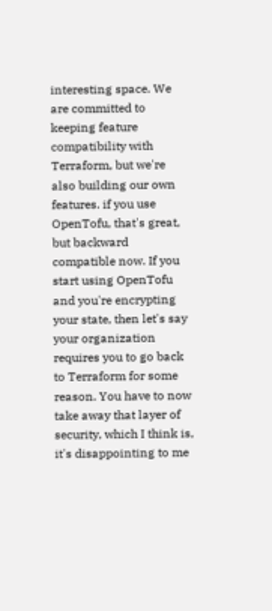interesting space. We are committed to keeping feature compatibility with Terraform, but we're also building our own features. if you use OpenTofu, that's great, but backward compatible now. If you start using OpenTofu and you're encrypting your state, then let's say your organization requires you to go back to Terraform for some reason. You have to now take away that layer of security, which I think is, it's disappointing to me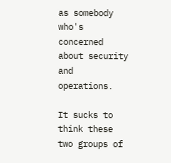as somebody who's concerned about security and operations.

It sucks to think these two groups of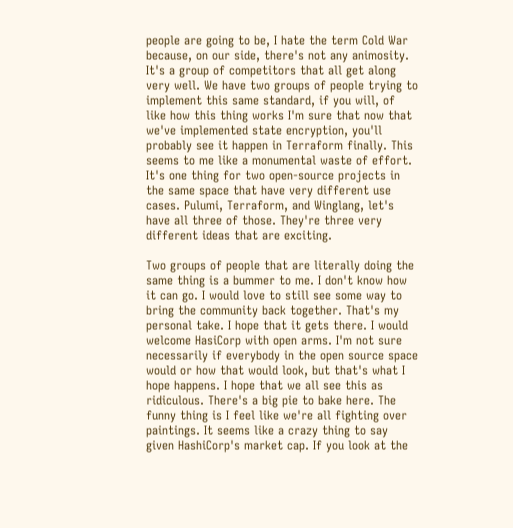people are going to be, I hate the term Cold War because, on our side, there's not any animosity. It's a group of competitors that all get along very well. We have two groups of people trying to implement this same standard, if you will, of like how this thing works I'm sure that now that we've implemented state encryption, you'll probably see it happen in Terraform finally. This seems to me like a monumental waste of effort. It's one thing for two open-source projects in the same space that have very different use cases. Pulumi, Terraform, and Winglang, let's have all three of those. They're three very different ideas that are exciting.

Two groups of people that are literally doing the same thing is a bummer to me. I don't know how it can go. I would love to still see some way to bring the community back together. That's my personal take. I hope that it gets there. I would welcome HasiCorp with open arms. I'm not sure necessarily if everybody in the open source space would or how that would look, but that's what I hope happens. I hope that we all see this as ridiculous. There's a big pie to bake here. The funny thing is I feel like we're all fighting over paintings. It seems like a crazy thing to say given HashiCorp's market cap. If you look at the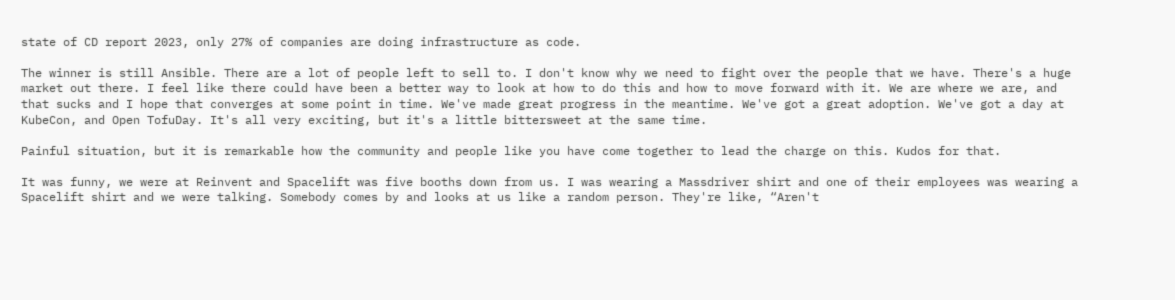state of CD report 2023, only 27% of companies are doing infrastructure as code.

The winner is still Ansible. There are a lot of people left to sell to. I don't know why we need to fight over the people that we have. There's a huge market out there. I feel like there could have been a better way to look at how to do this and how to move forward with it. We are where we are, and that sucks and I hope that converges at some point in time. We've made great progress in the meantime. We've got a great adoption. We've got a day at KubeCon, and Open TofuDay. It's all very exciting, but it's a little bittersweet at the same time.

Painful situation, but it is remarkable how the community and people like you have come together to lead the charge on this. Kudos for that.

It was funny, we were at Reinvent and Spacelift was five booths down from us. I was wearing a Massdriver shirt and one of their employees was wearing a Spacelift shirt and we were talking. Somebody comes by and looks at us like a random person. They're like, “Aren't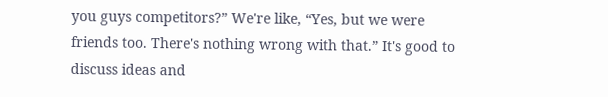you guys competitors?” We're like, “Yes, but we were friends too. There's nothing wrong with that.” It's good to discuss ideas and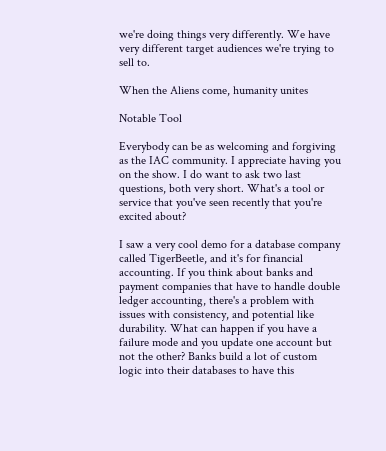we're doing things very differently. We have very different target audiences we're trying to sell to.

When the Aliens come, humanity unites

Notable Tool

Everybody can be as welcoming and forgiving as the IAC community. I appreciate having you on the show. I do want to ask two last questions, both very short. What's a tool or service that you've seen recently that you're excited about?

I saw a very cool demo for a database company called TigerBeetle, and it's for financial accounting. If you think about banks and payment companies that have to handle double ledger accounting, there's a problem with issues with consistency, and potential like durability. What can happen if you have a failure mode and you update one account but not the other? Banks build a lot of custom logic into their databases to have this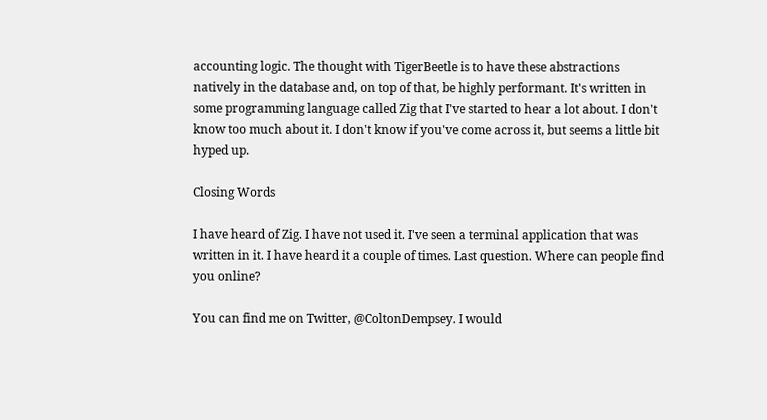accounting logic. The thought with TigerBeetle is to have these abstractions natively in the database and, on top of that, be highly performant. It's written in some programming language called Zig that I've started to hear a lot about. I don't know too much about it. I don't know if you've come across it, but seems a little bit hyped up.

Closing Words

I have heard of Zig. I have not used it. I've seen a terminal application that was written in it. I have heard it a couple of times. Last question. Where can people find you online?

You can find me on Twitter, @ColtonDempsey. I would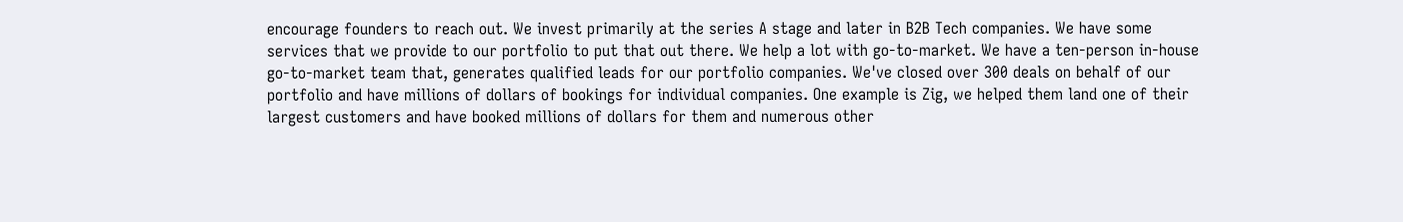encourage founders to reach out. We invest primarily at the series A stage and later in B2B Tech companies. We have some services that we provide to our portfolio to put that out there. We help a lot with go-to-market. We have a ten-person in-house go-to-market team that, generates qualified leads for our portfolio companies. We've closed over 300 deals on behalf of our portfolio and have millions of dollars of bookings for individual companies. One example is Zig, we helped them land one of their largest customers and have booked millions of dollars for them and numerous other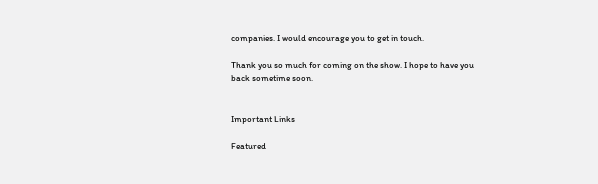companies. I would encourage you to get in touch.

Thank you so much for coming on the show. I hope to have you back sometime soon.


Important Links

Featured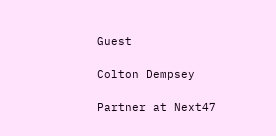Guest

Colton Dempsey

Partner at Next47